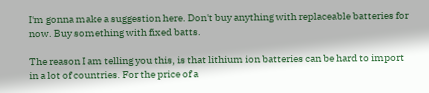I'm gonna make a suggestion here. Don't buy anything with replaceable batteries for now. Buy something with fixed batts.

The reason I am telling you this, is that lithium ion batteries can be hard to import in a lot of countries. For the price of a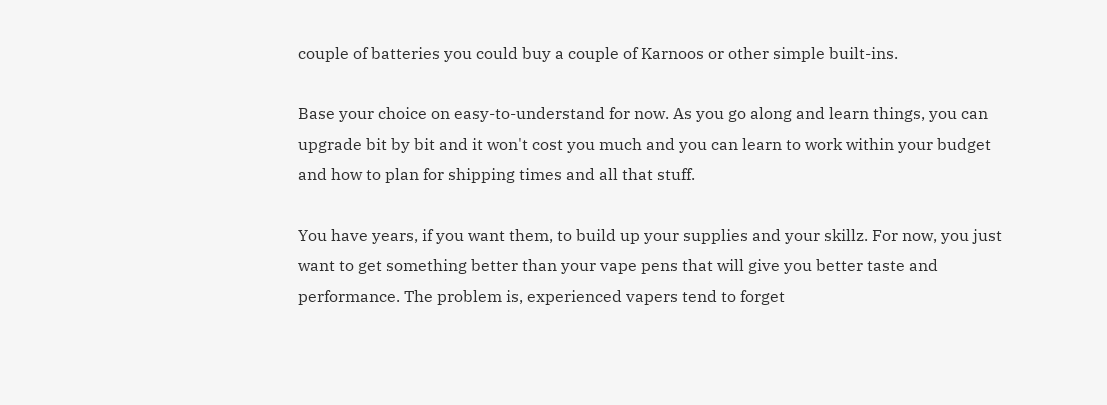couple of batteries you could buy a couple of Karnoos or other simple built-ins.

Base your choice on easy-to-understand for now. As you go along and learn things, you can upgrade bit by bit and it won't cost you much and you can learn to work within your budget and how to plan for shipping times and all that stuff.

You have years, if you want them, to build up your supplies and your skillz. For now, you just want to get something better than your vape pens that will give you better taste and performance. The problem is, experienced vapers tend to forget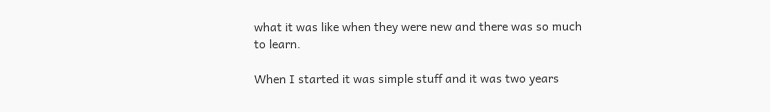what it was like when they were new and there was so much to learn.

When I started it was simple stuff and it was two years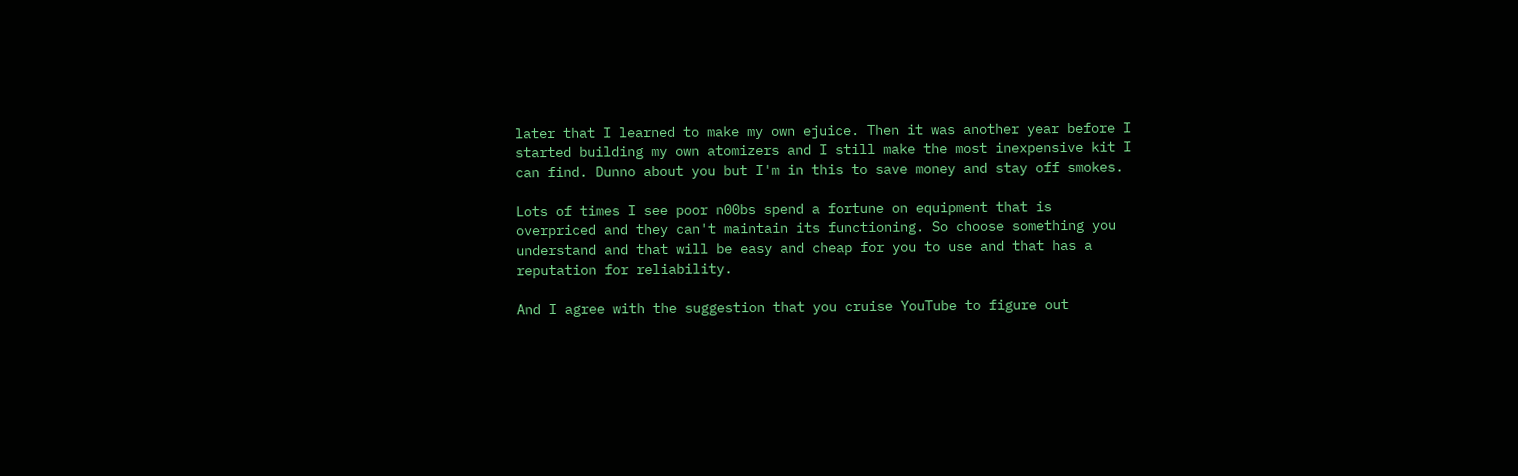later that I learned to make my own ejuice. Then it was another year before I started building my own atomizers and I still make the most inexpensive kit I can find. Dunno about you but I'm in this to save money and stay off smokes.

Lots of times I see poor n00bs spend a fortune on equipment that is overpriced and they can't maintain its functioning. So choose something you understand and that will be easy and cheap for you to use and that has a reputation for reliability.

And I agree with the suggestion that you cruise YouTube to figure out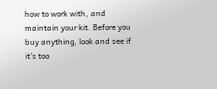how to work with, and maintain your kit. Before you buy anything, look and see if it's too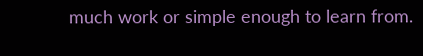much work or simple enough to learn from.